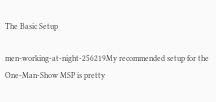The Basic Setup

men-working-at-night-256219My recommended setup for the One-Man-Show MSP is pretty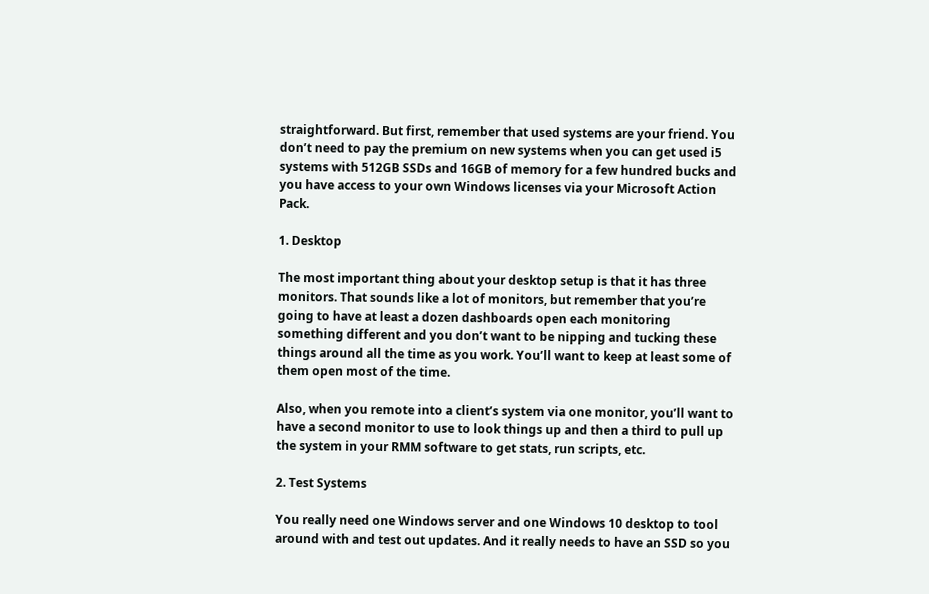straightforward. But first, remember that used systems are your friend. You don’t need to pay the premium on new systems when you can get used i5 systems with 512GB SSDs and 16GB of memory for a few hundred bucks and you have access to your own Windows licenses via your Microsoft Action Pack.

1. Desktop

The most important thing about your desktop setup is that it has three monitors. That sounds like a lot of monitors, but remember that you’re going to have at least a dozen dashboards open each monitoring something different and you don’t want to be nipping and tucking these things around all the time as you work. You’ll want to keep at least some of them open most of the time.

Also, when you remote into a client’s system via one monitor, you’ll want to have a second monitor to use to look things up and then a third to pull up the system in your RMM software to get stats, run scripts, etc.

2. Test Systems

You really need one Windows server and one Windows 10 desktop to tool around with and test out updates. And it really needs to have an SSD so you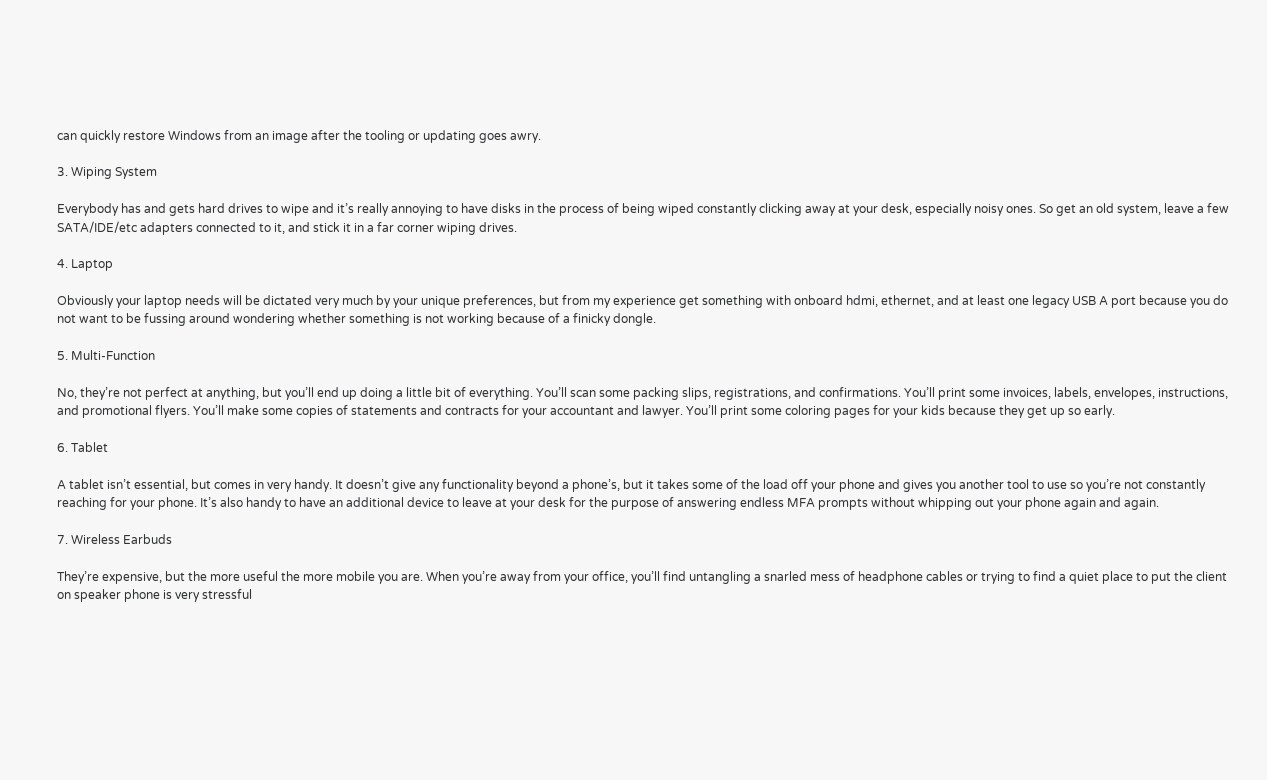can quickly restore Windows from an image after the tooling or updating goes awry.

3. Wiping System

Everybody has and gets hard drives to wipe and it’s really annoying to have disks in the process of being wiped constantly clicking away at your desk, especially noisy ones. So get an old system, leave a few SATA/IDE/etc adapters connected to it, and stick it in a far corner wiping drives.

4. Laptop

Obviously your laptop needs will be dictated very much by your unique preferences, but from my experience get something with onboard hdmi, ethernet, and at least one legacy USB A port because you do not want to be fussing around wondering whether something is not working because of a finicky dongle.

5. Multi-Function

No, they’re not perfect at anything, but you’ll end up doing a little bit of everything. You’ll scan some packing slips, registrations, and confirmations. You’ll print some invoices, labels, envelopes, instructions, and promotional flyers. You’ll make some copies of statements and contracts for your accountant and lawyer. You’ll print some coloring pages for your kids because they get up so early.

6. Tablet

A tablet isn’t essential, but comes in very handy. It doesn’t give any functionality beyond a phone’s, but it takes some of the load off your phone and gives you another tool to use so you’re not constantly reaching for your phone. It’s also handy to have an additional device to leave at your desk for the purpose of answering endless MFA prompts without whipping out your phone again and again.

7. Wireless Earbuds

They’re expensive, but the more useful the more mobile you are. When you’re away from your office, you’ll find untangling a snarled mess of headphone cables or trying to find a quiet place to put the client on speaker phone is very stressful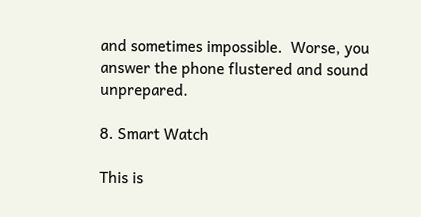and sometimes impossible.  Worse, you answer the phone flustered and sound unprepared.

8. Smart Watch

This is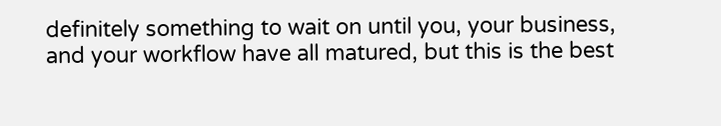definitely something to wait on until you, your business, and your workflow have all matured, but this is the best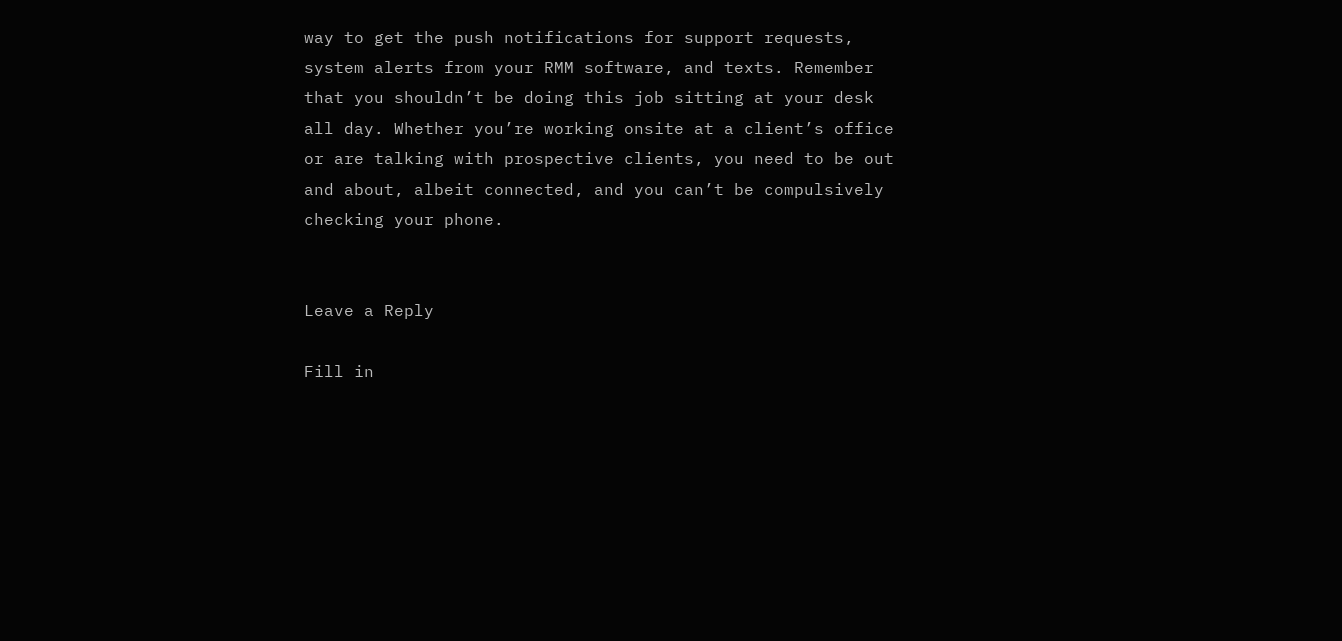way to get the push notifications for support requests, system alerts from your RMM software, and texts. Remember that you shouldn’t be doing this job sitting at your desk all day. Whether you’re working onsite at a client’s office or are talking with prospective clients, you need to be out and about, albeit connected, and you can’t be compulsively checking your phone.


Leave a Reply

Fill in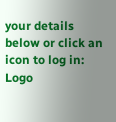your details below or click an icon to log in: Logo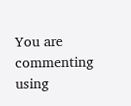You are commenting using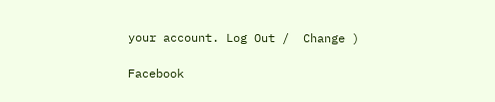your account. Log Out /  Change )

Facebook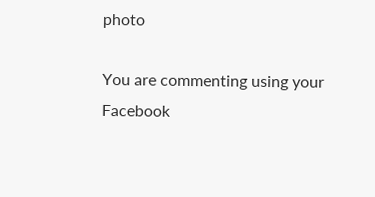photo

You are commenting using your Facebook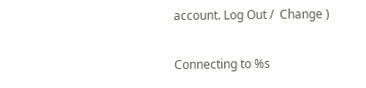account. Log Out /  Change )

Connecting to %s